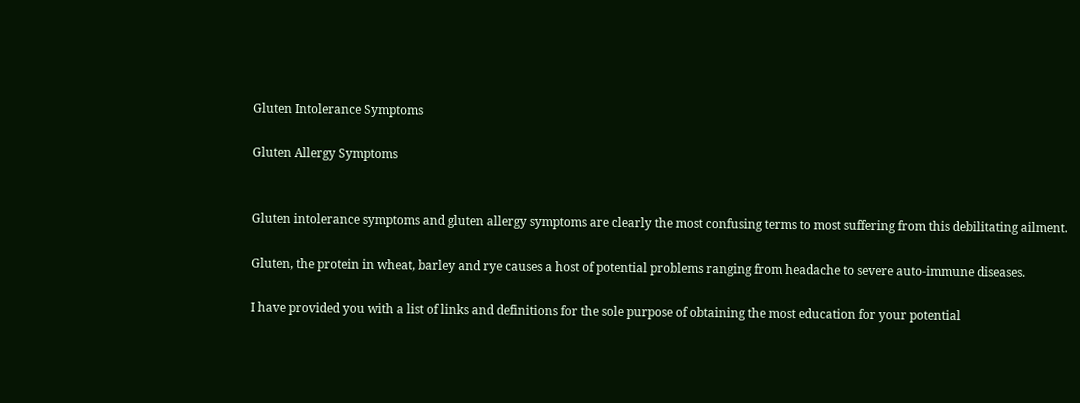Gluten Intolerance Symptoms

Gluten Allergy Symptoms


Gluten intolerance symptoms and gluten allergy symptoms are clearly the most confusing terms to most suffering from this debilitating ailment.

Gluten, the protein in wheat, barley and rye causes a host of potential problems ranging from headache to severe auto-immune diseases.

I have provided you with a list of links and definitions for the sole purpose of obtaining the most education for your potential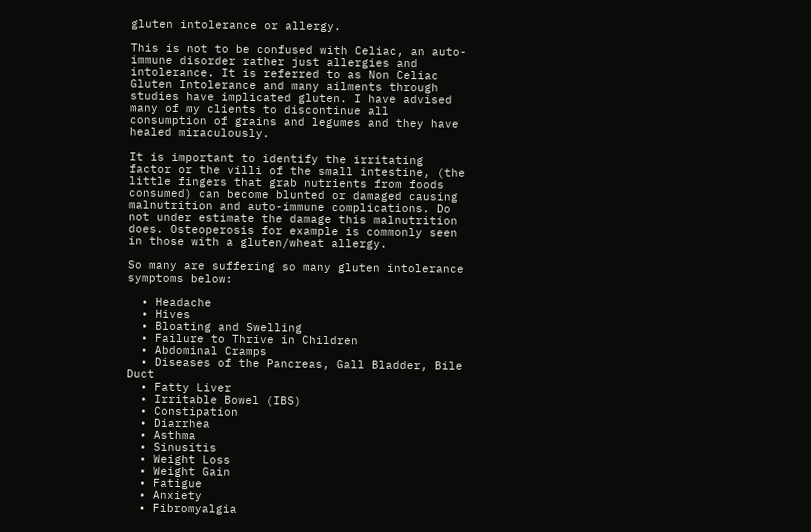gluten intolerance or allergy.

This is not to be confused with Celiac, an auto-immune disorder rather just allergies and intolerance. It is referred to as Non Celiac Gluten Intolerance and many ailments through studies have implicated gluten. I have advised many of my clients to discontinue all consumption of grains and legumes and they have healed miraculously.

It is important to identify the irritating factor or the villi of the small intestine, (the little fingers that grab nutrients from foods consumed) can become blunted or damaged causing malnutrition and auto-immune complications. Do not under estimate the damage this malnutrition does. Osteoperosis for example is commonly seen in those with a gluten/wheat allergy.

So many are suffering so many gluten intolerance symptoms below:

  • Headache
  • Hives
  • Bloating and Swelling
  • Failure to Thrive in Children
  • Abdominal Cramps
  • Diseases of the Pancreas, Gall Bladder, Bile Duct
  • Fatty Liver
  • Irritable Bowel (IBS)
  • Constipation
  • Diarrhea
  • Asthma
  • Sinusitis
  • Weight Loss
  • Weight Gain
  • Fatigue
  • Anxiety
  • Fibromyalgia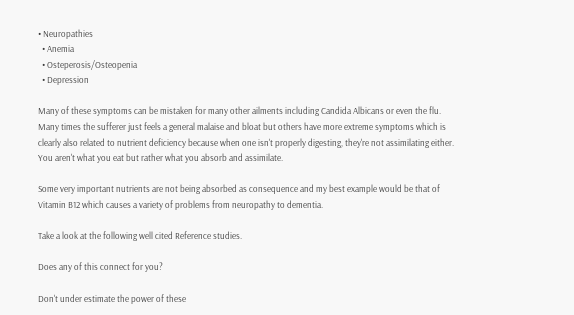• Neuropathies
  • Anemia
  • Osteperosis/Osteopenia
  • Depression

Many of these symptoms can be mistaken for many other ailments including Candida Albicans or even the flu. Many times the sufferer just feels a general malaise and bloat but others have more extreme symptoms which is clearly also related to nutrient deficiency because when one isn't properly digesting, they're not assimilating either. You aren't what you eat but rather what you absorb and assimilate.

Some very important nutrients are not being absorbed as consequence and my best example would be that of Vitamin B12 which causes a variety of problems from neuropathy to dementia.

Take a look at the following well cited Reference studies.

Does any of this connect for you?

Don't under estimate the power of these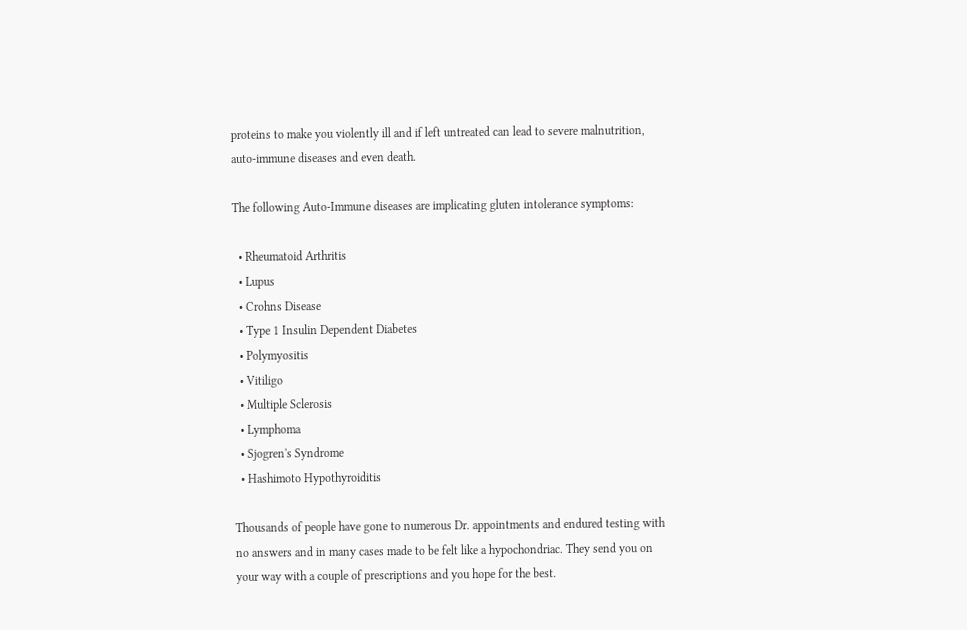proteins to make you violently ill and if left untreated can lead to severe malnutrition, auto-immune diseases and even death.

The following Auto-Immune diseases are implicating gluten intolerance symptoms:

  • Rheumatoid Arthritis
  • Lupus
  • Crohns Disease
  • Type 1 Insulin Dependent Diabetes
  • Polymyositis
  • Vitiligo
  • Multiple Sclerosis
  • Lymphoma
  • Sjogren's Syndrome
  • Hashimoto Hypothyroiditis

Thousands of people have gone to numerous Dr. appointments and endured testing with no answers and in many cases made to be felt like a hypochondriac. They send you on your way with a couple of prescriptions and you hope for the best.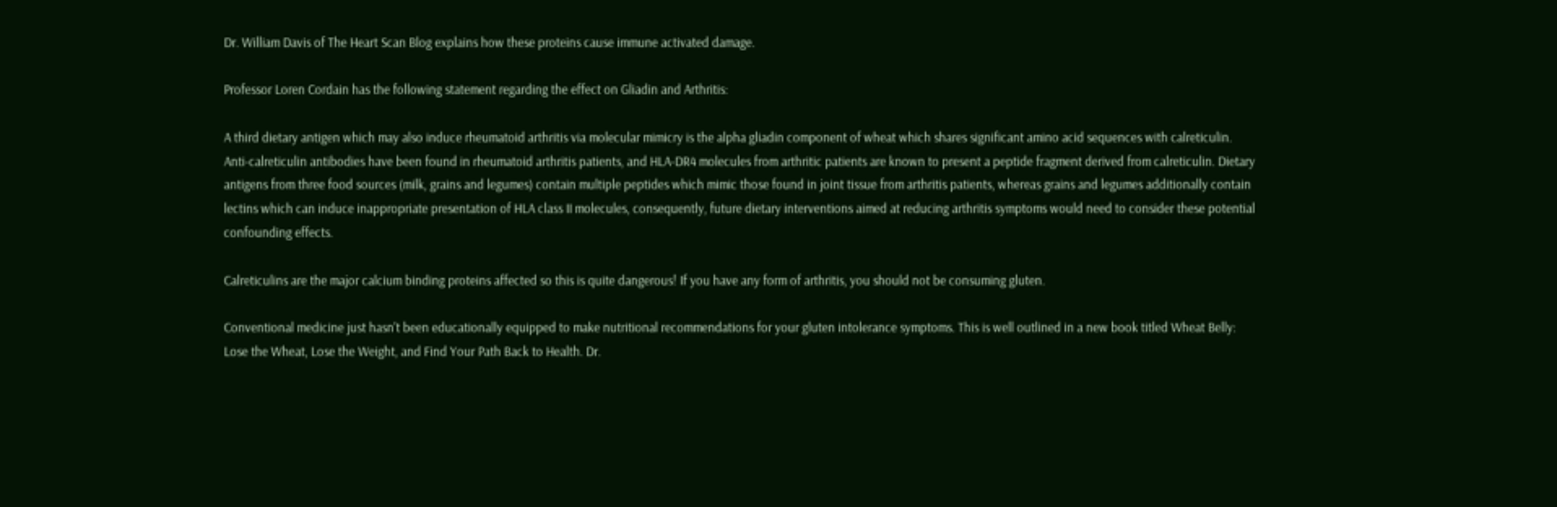Dr. William Davis of The Heart Scan Blog explains how these proteins cause immune activated damage.

Professor Loren Cordain has the following statement regarding the effect on Gliadin and Arthritis:

A third dietary antigen which may also induce rheumatoid arthritis via molecular mimicry is the alpha gliadin component of wheat which shares significant amino acid sequences with calreticulin. Anti-calreticulin antibodies have been found in rheumatoid arthritis patients, and HLA-DR4 molecules from arthritic patients are known to present a peptide fragment derived from calreticulin. Dietary antigens from three food sources (milk, grains and legumes) contain multiple peptides which mimic those found in joint tissue from arthritis patients, whereas grains and legumes additionally contain lectins which can induce inappropriate presentation of HLA class II molecules, consequently, future dietary interventions aimed at reducing arthritis symptoms would need to consider these potential confounding effects.

Calreticulins are the major calcium binding proteins affected so this is quite dangerous! If you have any form of arthritis, you should not be consuming gluten.

Conventional medicine just hasn't been educationally equipped to make nutritional recommendations for your gluten intolerance symptoms. This is well outlined in a new book titled Wheat Belly: Lose the Wheat, Lose the Weight, and Find Your Path Back to Health. Dr.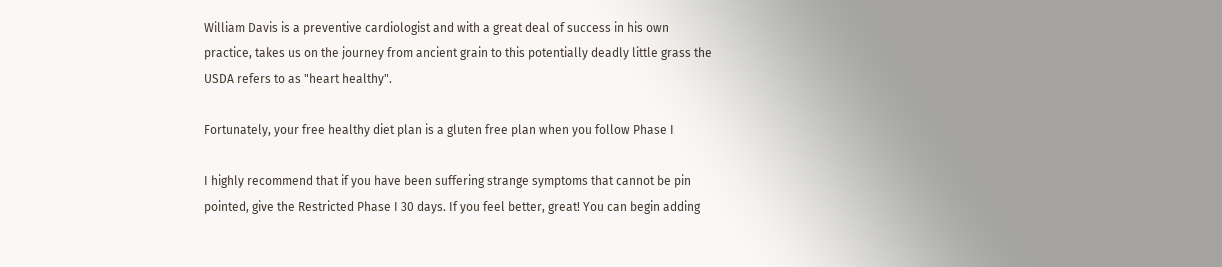William Davis is a preventive cardiologist and with a great deal of success in his own practice, takes us on the journey from ancient grain to this potentially deadly little grass the USDA refers to as "heart healthy".

Fortunately, your free healthy diet plan is a gluten free plan when you follow Phase I

I highly recommend that if you have been suffering strange symptoms that cannot be pin pointed, give the Restricted Phase I 30 days. If you feel better, great! You can begin adding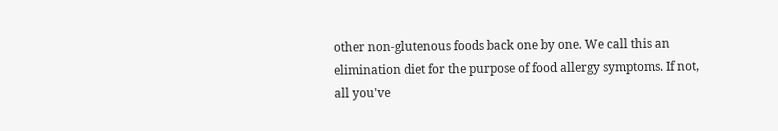other non-glutenous foods back one by one. We call this an elimination diet for the purpose of food allergy symptoms. If not, all you've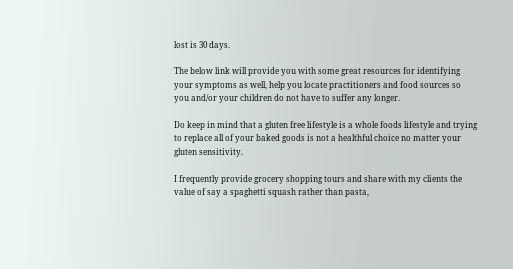lost is 30 days.

The below link will provide you with some great resources for identifying your symptoms as well, help you locate practitioners and food sources so you and/or your children do not have to suffer any longer.

Do keep in mind that a gluten free lifestyle is a whole foods lifestyle and trying to replace all of your baked goods is not a healthful choice no matter your gluten sensitivity.

I frequently provide grocery shopping tours and share with my clients the value of say a spaghetti squash rather than pasta,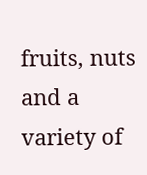fruits, nuts and a variety of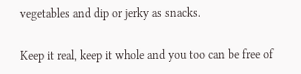vegetables and dip or jerky as snacks.

Keep it real, keep it whole and you too can be free of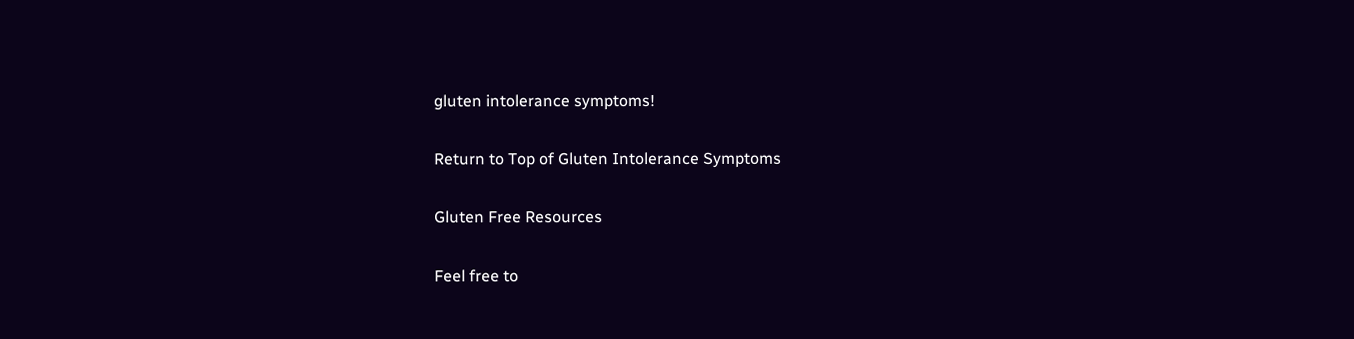gluten intolerance symptoms!

Return to Top of Gluten Intolerance Symptoms

Gluten Free Resources

Feel free to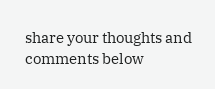share your thoughts and comments below